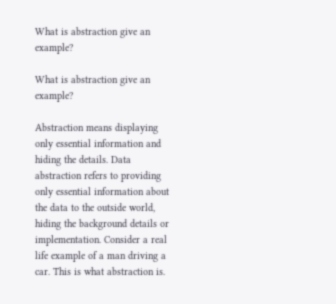What is abstraction give an example?

What is abstraction give an example?

Abstraction means displaying only essential information and hiding the details. Data abstraction refers to providing only essential information about the data to the outside world, hiding the background details or implementation. Consider a real life example of a man driving a car. This is what abstraction is.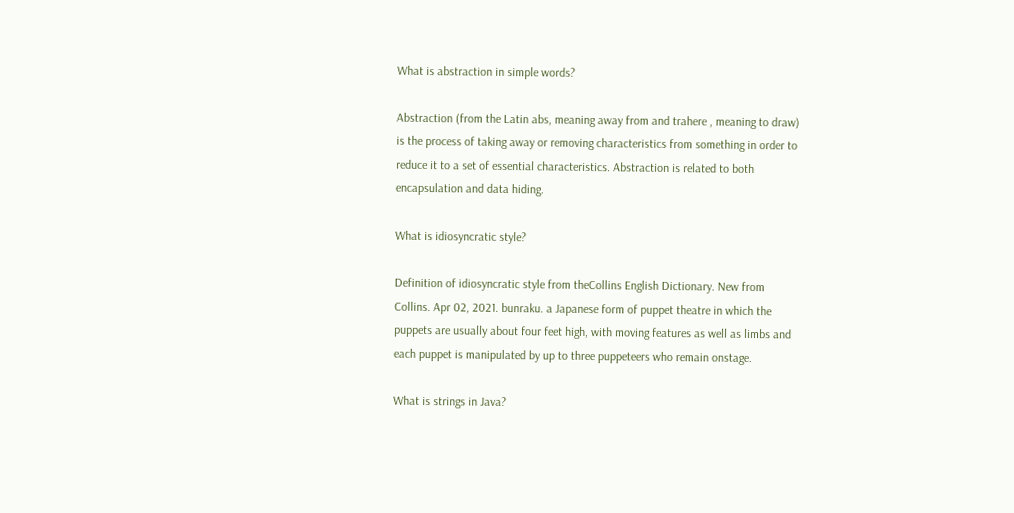What is abstraction in simple words?

Abstraction (from the Latin abs, meaning away from and trahere , meaning to draw) is the process of taking away or removing characteristics from something in order to reduce it to a set of essential characteristics. Abstraction is related to both encapsulation and data hiding.

What is idiosyncratic style?

Definition of idiosyncratic style from theCollins English Dictionary. New from Collins. Apr 02, 2021. bunraku. a Japanese form of puppet theatre in which the puppets are usually about four feet high, with moving features as well as limbs and each puppet is manipulated by up to three puppeteers who remain onstage.

What is strings in Java?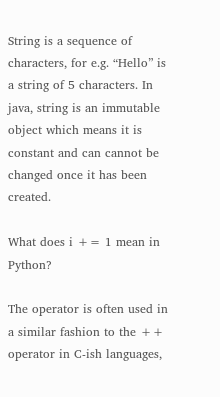String is a sequence of characters, for e.g. “Hello” is a string of 5 characters. In java, string is an immutable object which means it is constant and can cannot be changed once it has been created.

What does i += 1 mean in Python?

The operator is often used in a similar fashion to the ++ operator in C-ish languages,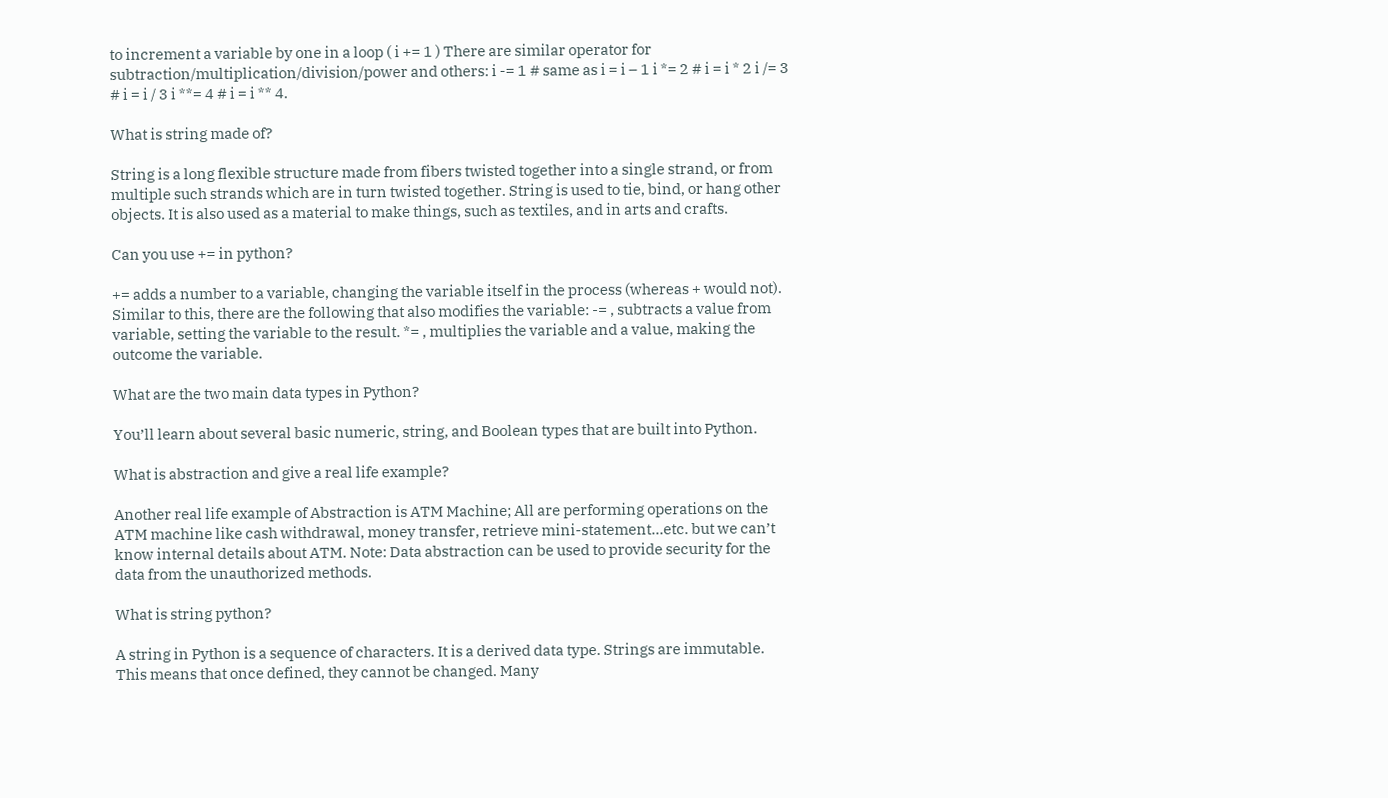to increment a variable by one in a loop ( i += 1 ) There are similar operator for subtraction/multiplication/division/power and others: i -= 1 # same as i = i – 1 i *= 2 # i = i * 2 i /= 3 # i = i / 3 i **= 4 # i = i ** 4.

What is string made of?

String is a long flexible structure made from fibers twisted together into a single strand, or from multiple such strands which are in turn twisted together. String is used to tie, bind, or hang other objects. It is also used as a material to make things, such as textiles, and in arts and crafts.

Can you use += in python?

+= adds a number to a variable, changing the variable itself in the process (whereas + would not). Similar to this, there are the following that also modifies the variable: -= , subtracts a value from variable, setting the variable to the result. *= , multiplies the variable and a value, making the outcome the variable.

What are the two main data types in Python?

You’ll learn about several basic numeric, string, and Boolean types that are built into Python.

What is abstraction and give a real life example?

Another real life example of Abstraction is ATM Machine; All are performing operations on the ATM machine like cash withdrawal, money transfer, retrieve mini-statement…etc. but we can’t know internal details about ATM. Note: Data abstraction can be used to provide security for the data from the unauthorized methods.

What is string python?

A string in Python is a sequence of characters. It is a derived data type. Strings are immutable. This means that once defined, they cannot be changed. Many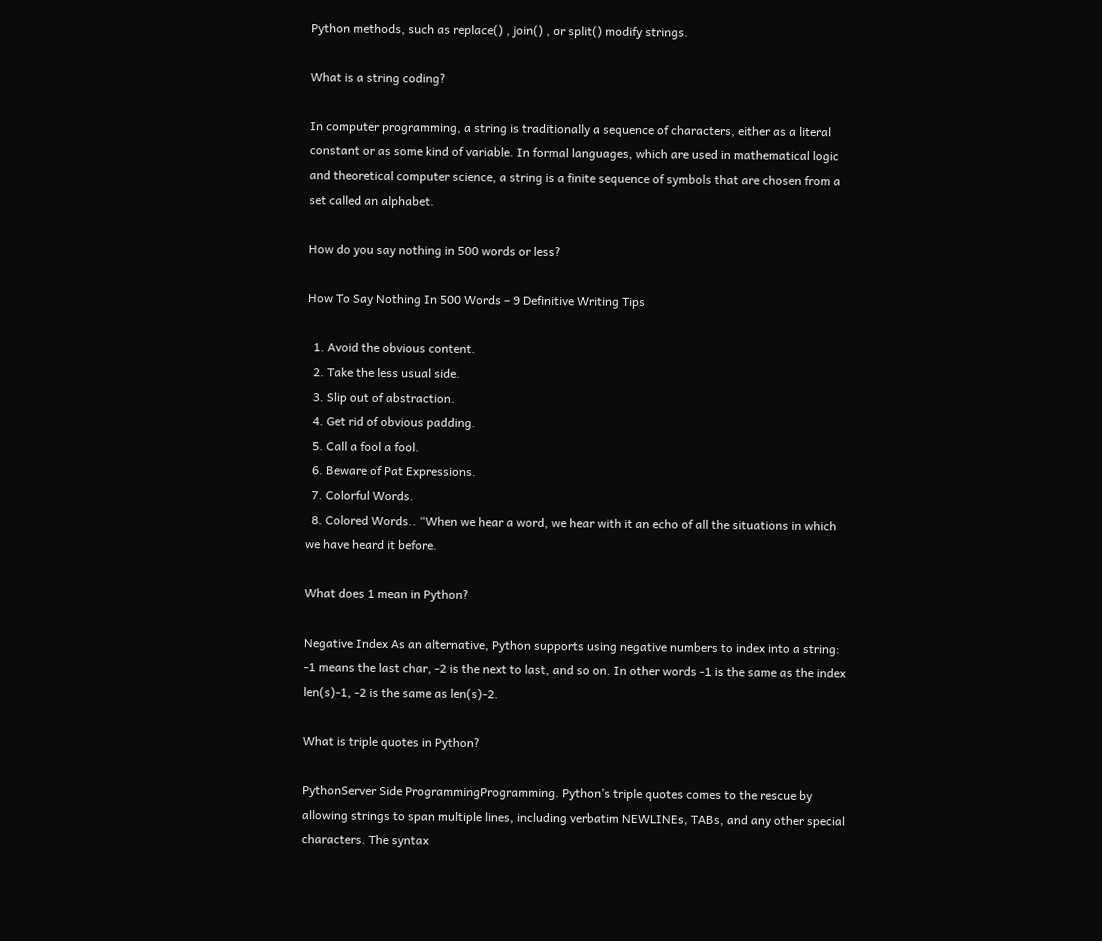Python methods, such as replace() , join() , or split() modify strings.

What is a string coding?

In computer programming, a string is traditionally a sequence of characters, either as a literal constant or as some kind of variable. In formal languages, which are used in mathematical logic and theoretical computer science, a string is a finite sequence of symbols that are chosen from a set called an alphabet.

How do you say nothing in 500 words or less?

How To Say Nothing In 500 Words – 9 Definitive Writing Tips

  1. Avoid the obvious content.
  2. Take the less usual side.
  3. Slip out of abstraction.
  4. Get rid of obvious padding.
  5. Call a fool a fool.
  6. Beware of Pat Expressions.
  7. Colorful Words.
  8. Colored Words.. “When we hear a word, we hear with it an echo of all the situations in which we have heard it before.

What does 1 mean in Python?

Negative Index As an alternative, Python supports using negative numbers to index into a string: -1 means the last char, -2 is the next to last, and so on. In other words -1 is the same as the index len(s)-1, -2 is the same as len(s)-2.

What is triple quotes in Python?

PythonServer Side ProgrammingProgramming. Python’s triple quotes comes to the rescue by allowing strings to span multiple lines, including verbatim NEWLINEs, TABs, and any other special characters. The syntax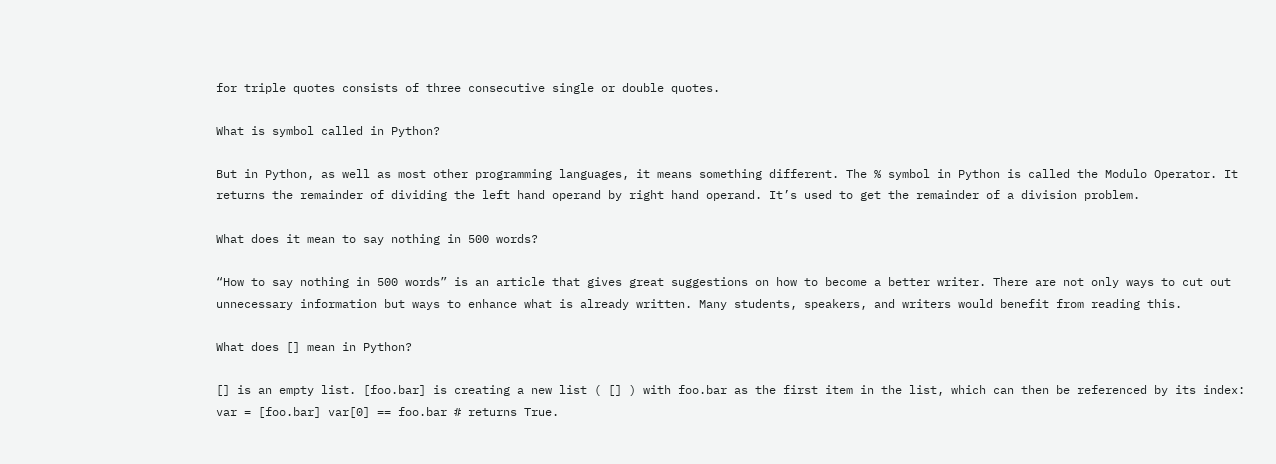for triple quotes consists of three consecutive single or double quotes.

What is symbol called in Python?

But in Python, as well as most other programming languages, it means something different. The % symbol in Python is called the Modulo Operator. It returns the remainder of dividing the left hand operand by right hand operand. It’s used to get the remainder of a division problem.

What does it mean to say nothing in 500 words?

“How to say nothing in 500 words” is an article that gives great suggestions on how to become a better writer. There are not only ways to cut out unnecessary information but ways to enhance what is already written. Many students, speakers, and writers would benefit from reading this.

What does [] mean in Python?

[] is an empty list. [foo.bar] is creating a new list ( [] ) with foo.bar as the first item in the list, which can then be referenced by its index: var = [foo.bar] var[0] == foo.bar # returns True.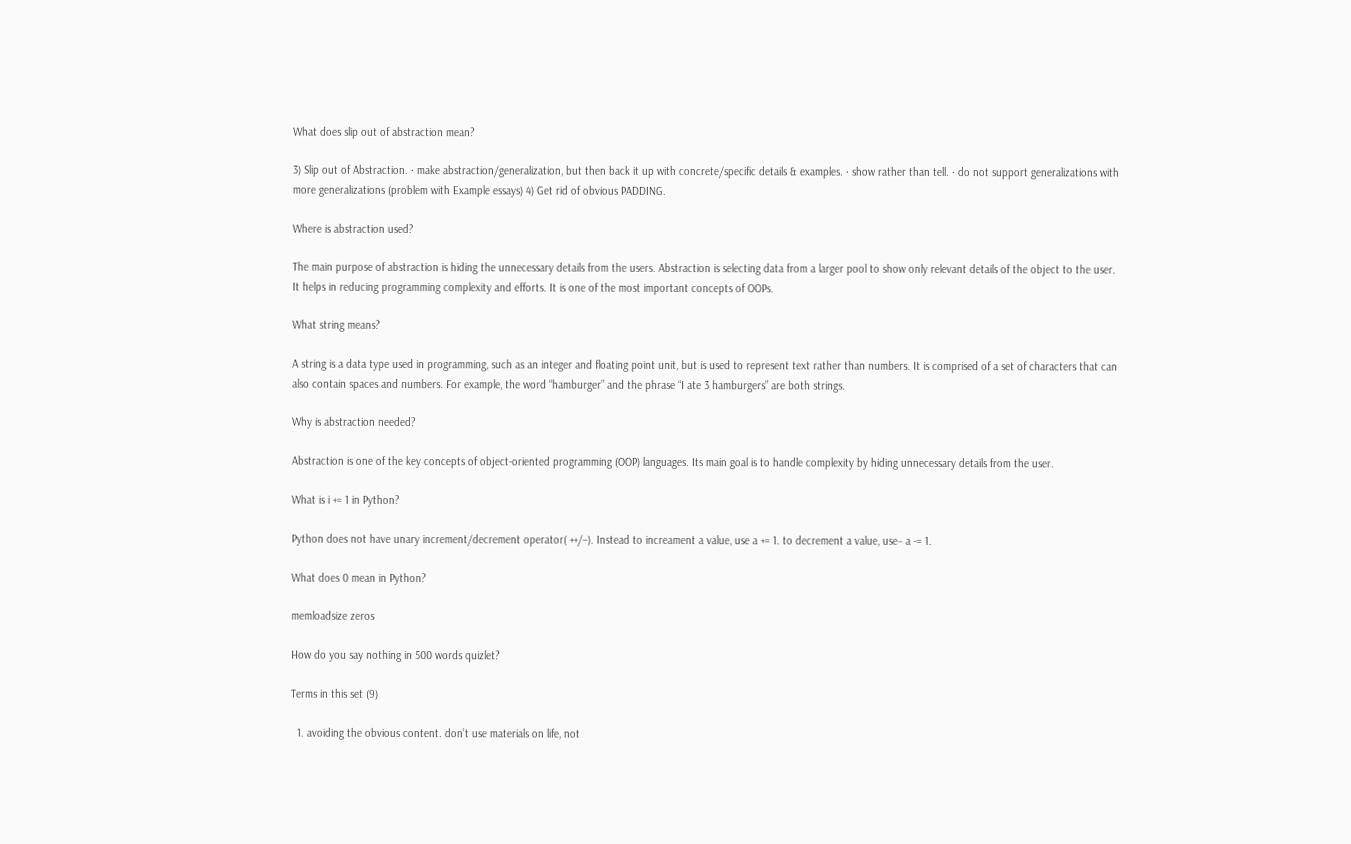What does slip out of abstraction mean?

3) Slip out of Abstraction. · make abstraction/generalization, but then back it up with concrete/specific details & examples. · show rather than tell. · do not support generalizations with more generalizations (problem with Example essays) 4) Get rid of obvious PADDING.

Where is abstraction used?

The main purpose of abstraction is hiding the unnecessary details from the users. Abstraction is selecting data from a larger pool to show only relevant details of the object to the user. It helps in reducing programming complexity and efforts. It is one of the most important concepts of OOPs.

What string means?

A string is a data type used in programming, such as an integer and floating point unit, but is used to represent text rather than numbers. It is comprised of a set of characters that can also contain spaces and numbers. For example, the word “hamburger” and the phrase “I ate 3 hamburgers” are both strings.

Why is abstraction needed?

Abstraction is one of the key concepts of object-oriented programming (OOP) languages. Its main goal is to handle complexity by hiding unnecessary details from the user.

What is i += 1 in Python?

Python does not have unary increment/decrement operator( ++/–). Instead to increament a value, use a += 1. to decrement a value, use− a -= 1.

What does 0 mean in Python?

memloadsize zeros

How do you say nothing in 500 words quizlet?

Terms in this set (9)

  1. avoiding the obvious content. don’t use materials on life, not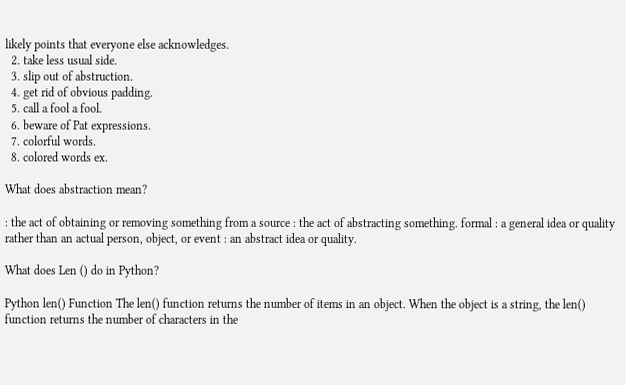likely points that everyone else acknowledges.
  2. take less usual side.
  3. slip out of abstruction.
  4. get rid of obvious padding.
  5. call a fool a fool.
  6. beware of Pat expressions.
  7. colorful words.
  8. colored words ex.

What does abstraction mean?

: the act of obtaining or removing something from a source : the act of abstracting something. formal : a general idea or quality rather than an actual person, object, or event : an abstract idea or quality.

What does Len () do in Python?

Python len() Function The len() function returns the number of items in an object. When the object is a string, the len() function returns the number of characters in the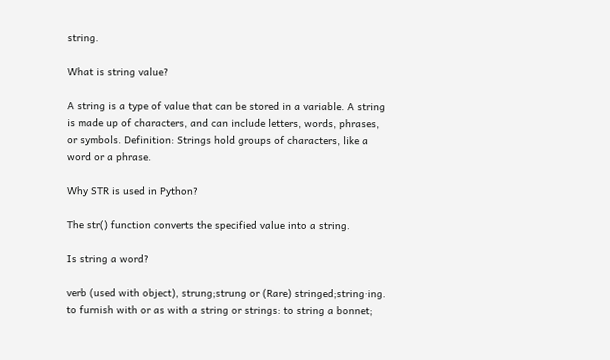string.

What is string value?

A string is a type of value that can be stored in a variable. A string is made up of characters, and can include letters, words, phrases, or symbols. Definition: Strings hold groups of characters, like a word or a phrase.

Why STR is used in Python?

The str() function converts the specified value into a string.

Is string a word?

verb (used with object), strung;strung or (Rare) stringed;string·ing. to furnish with or as with a string or strings: to string a bonnet;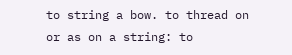to string a bow. to thread on or as on a string: to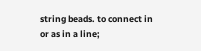string beads. to connect in or as in a line;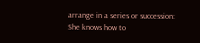arrange in a series or succession: She knows how to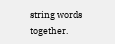string words together.